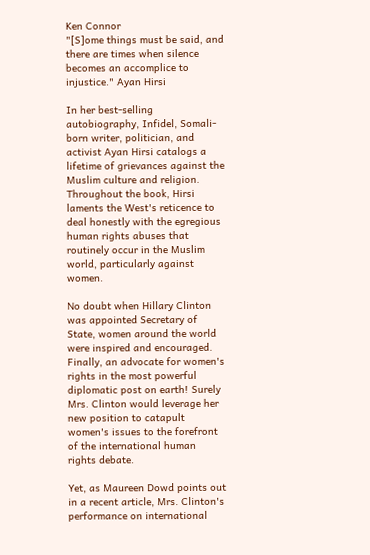Ken Connor
"[S]ome things must be said, and there are times when silence becomes an accomplice to injustice." Ayan Hirsi

In her best-selling autobiography, Infidel, Somali-born writer, politician, and activist Ayan Hirsi catalogs a lifetime of grievances against the Muslim culture and religion. Throughout the book, Hirsi laments the West's reticence to deal honestly with the egregious human rights abuses that routinely occur in the Muslim world, particularly against women.

No doubt when Hillary Clinton was appointed Secretary of State, women around the world were inspired and encouraged. Finally, an advocate for women's rights in the most powerful diplomatic post on earth! Surely Mrs. Clinton would leverage her new position to catapult women's issues to the forefront of the international human rights debate.

Yet, as Maureen Dowd points out in a recent article, Mrs. Clinton's performance on international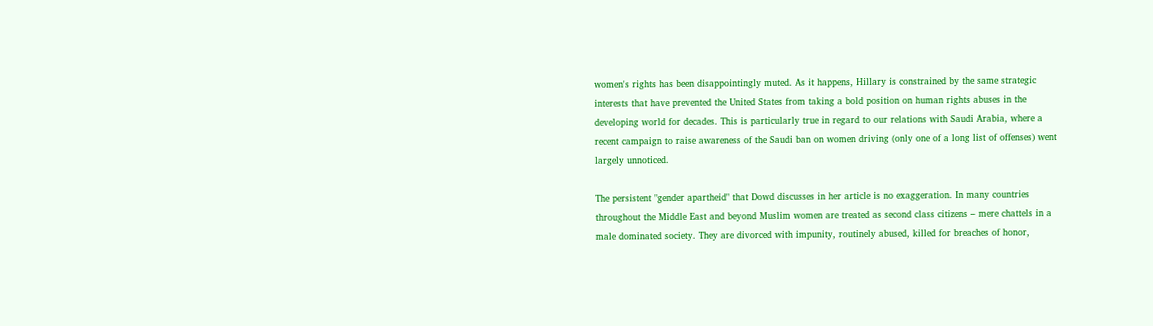women's rights has been disappointingly muted. As it happens, Hillary is constrained by the same strategic interests that have prevented the United States from taking a bold position on human rights abuses in the developing world for decades. This is particularly true in regard to our relations with Saudi Arabia, where a recent campaign to raise awareness of the Saudi ban on women driving (only one of a long list of offenses) went largely unnoticed.

The persistent "gender apartheid" that Dowd discusses in her article is no exaggeration. In many countries throughout the Middle East and beyond Muslim women are treated as second class citizens – mere chattels in a male dominated society. They are divorced with impunity, routinely abused, killed for breaches of honor,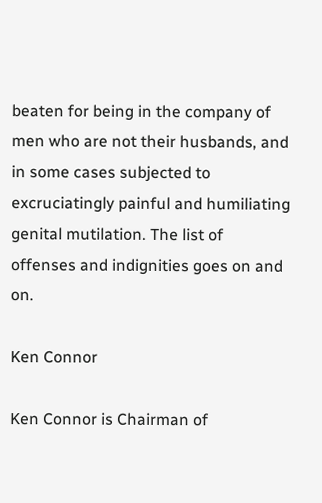beaten for being in the company of men who are not their husbands, and in some cases subjected to excruciatingly painful and humiliating genital mutilation. The list of offenses and indignities goes on and on.

Ken Connor

Ken Connor is Chairman of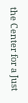the Center for a Just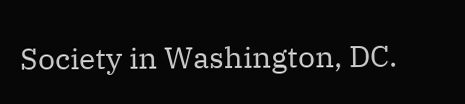Society in Washington, DC.